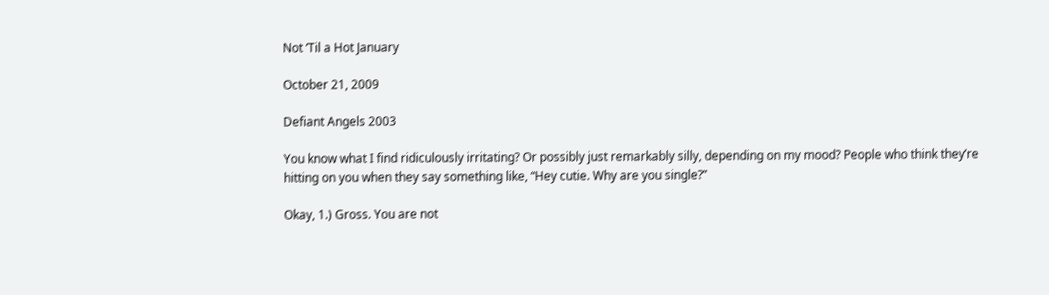Not ‘Til a Hot January

October 21, 2009

Defiant Angels 2003

You know what I find ridiculously irritating? Or possibly just remarkably silly, depending on my mood? People who think they’re hitting on you when they say something like, “Hey cutie. Why are you single?”

Okay, 1.) Gross. You are not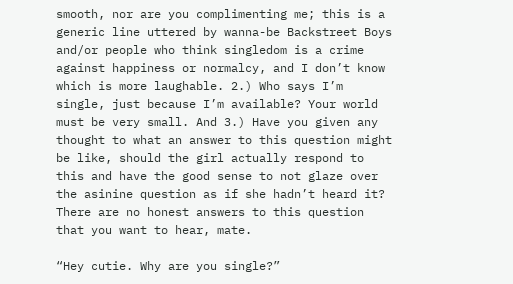smooth, nor are you complimenting me; this is a generic line uttered by wanna-be Backstreet Boys and/or people who think singledom is a crime against happiness or normalcy, and I don’t know which is more laughable. 2.) Who says I’m single, just because I’m available? Your world must be very small. And 3.) Have you given any thought to what an answer to this question might be like, should the girl actually respond to this and have the good sense to not glaze over the asinine question as if she hadn’t heard it? There are no honest answers to this question that you want to hear, mate.

“Hey cutie. Why are you single?”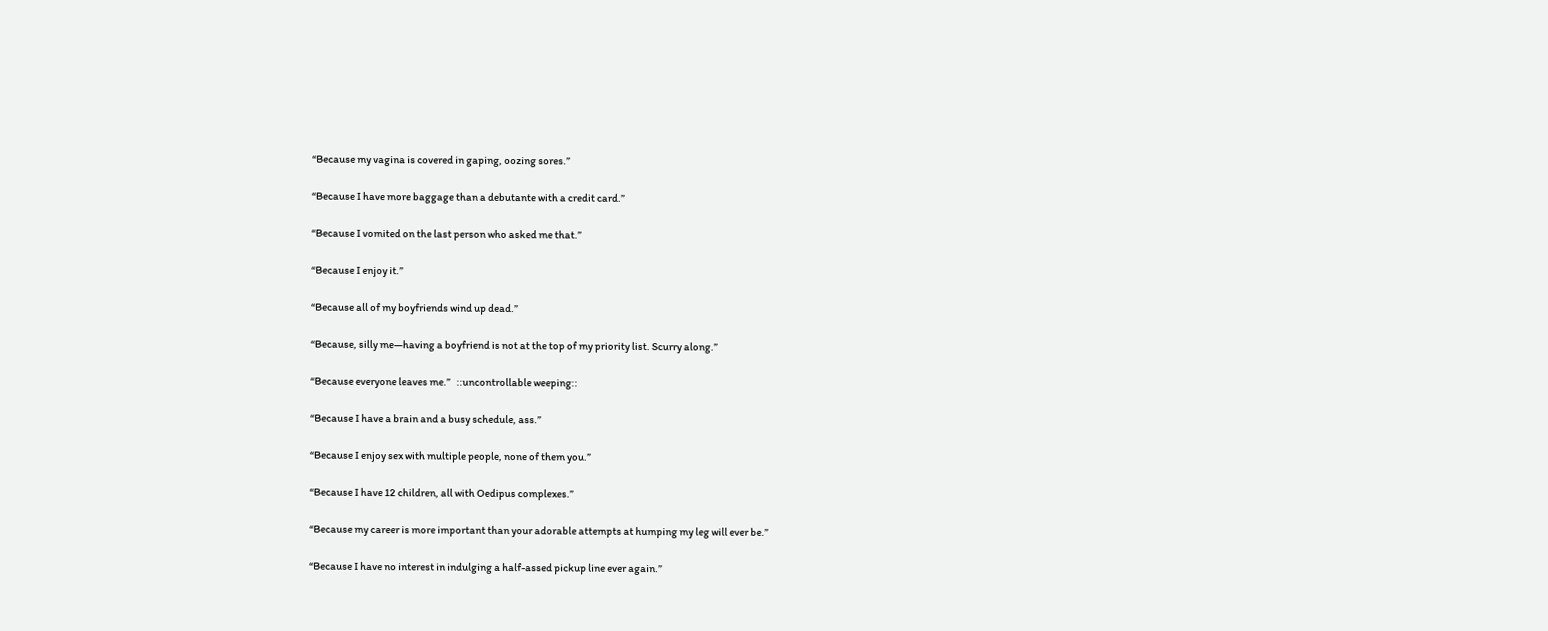“Because my vagina is covered in gaping, oozing sores.”

“Because I have more baggage than a debutante with a credit card.”

“Because I vomited on the last person who asked me that.”

“Because I enjoy it.”

“Because all of my boyfriends wind up dead.”

“Because, silly me—having a boyfriend is not at the top of my priority list. Scurry along.”

“Because everyone leaves me.”   ::uncontrollable weeping::

“Because I have a brain and a busy schedule, ass.”

“Because I enjoy sex with multiple people, none of them you.”

“Because I have 12 children, all with Oedipus complexes.”

“Because my career is more important than your adorable attempts at humping my leg will ever be.”

“Because I have no interest in indulging a half-assed pickup line ever again.”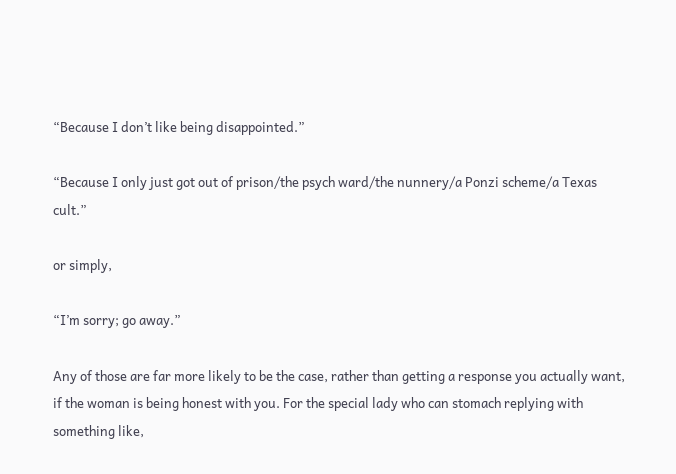“Because I don’t like being disappointed.”

“Because I only just got out of prison/the psych ward/the nunnery/a Ponzi scheme/a Texas cult.”

or simply,

“I’m sorry; go away.”

Any of those are far more likely to be the case, rather than getting a response you actually want, if the woman is being honest with you. For the special lady who can stomach replying with something like,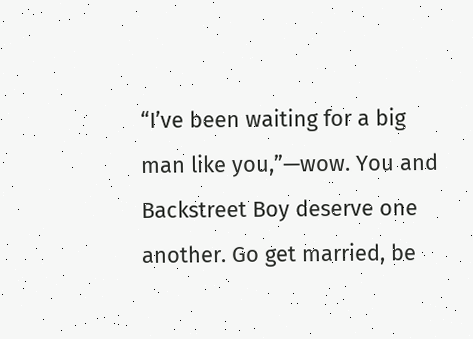“I’ve been waiting for a big man like you,”—wow. You and Backstreet Boy deserve one another. Go get married, be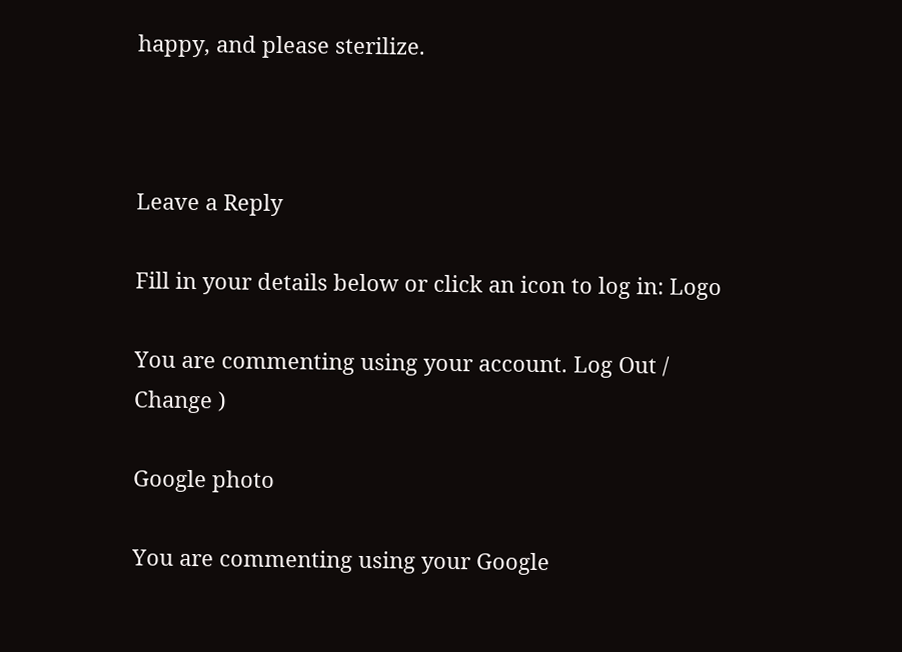happy, and please sterilize.



Leave a Reply

Fill in your details below or click an icon to log in: Logo

You are commenting using your account. Log Out /  Change )

Google photo

You are commenting using your Google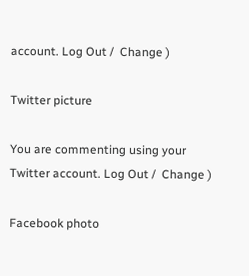account. Log Out /  Change )

Twitter picture

You are commenting using your Twitter account. Log Out /  Change )

Facebook photo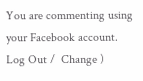You are commenting using your Facebook account. Log Out /  Change )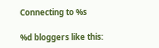Connecting to %s

%d bloggers like this: